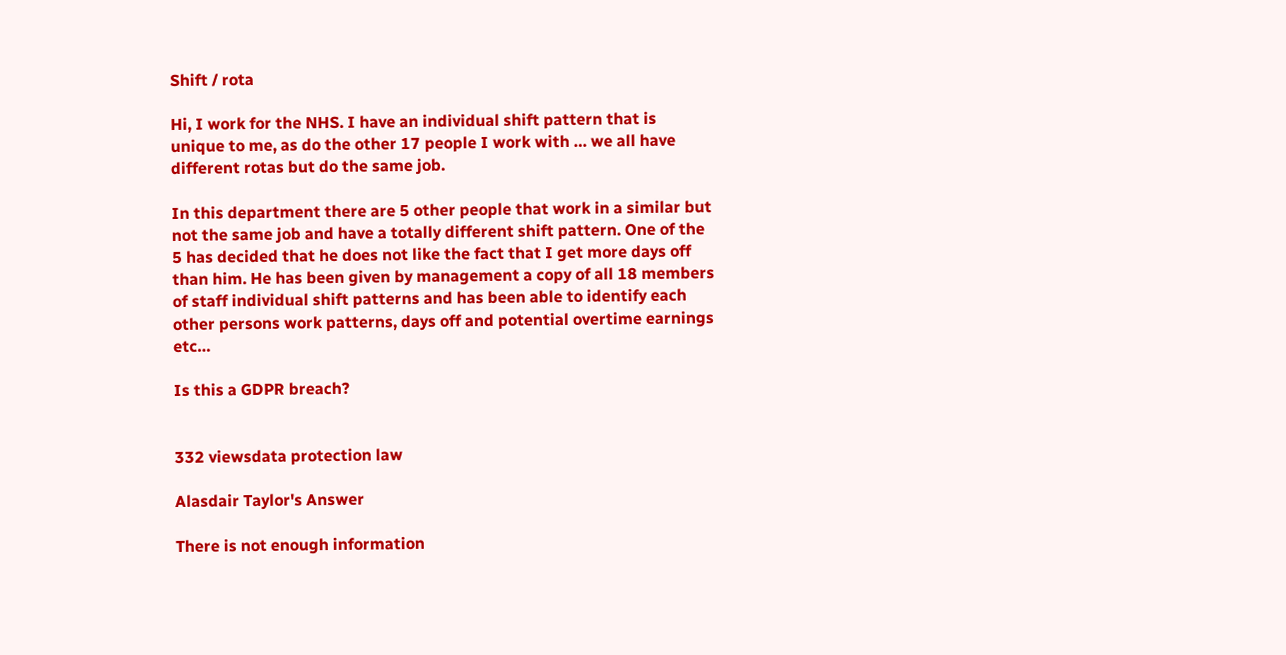Shift / rota

Hi, I work for the NHS. I have an individual shift pattern that is unique to me, as do the other 17 people I work with … we all have different rotas but do the same job.

In this department there are 5 other people that work in a similar but not the same job and have a totally different shift pattern. One of the 5 has decided that he does not like the fact that I get more days off than him. He has been given by management a copy of all 18 members of staff individual shift patterns and has been able to identify each other persons work patterns, days off and potential overtime earnings etc…

Is this a GDPR breach?


332 viewsdata protection law

Alasdair Taylor's Answer

There is not enough information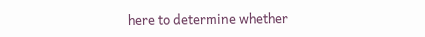here to determine whether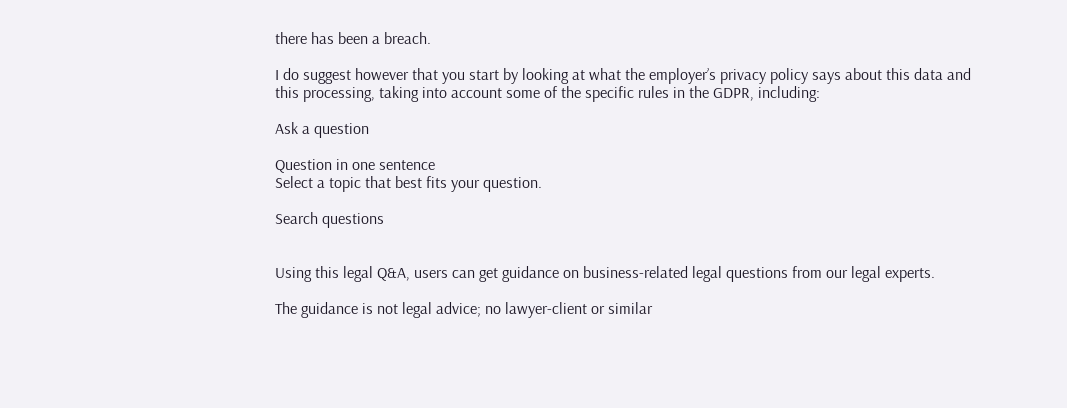there has been a breach.

I do suggest however that you start by looking at what the employer’s privacy policy says about this data and this processing, taking into account some of the specific rules in the GDPR, including:

Ask a question

Question in one sentence
Select a topic that best fits your question.

Search questions


Using this legal Q&A, users can get guidance on business-related legal questions from our legal experts.

The guidance is not legal advice; no lawyer-client or similar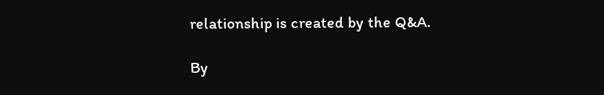relationship is created by the Q&A.

By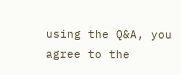using the Q&A, you agree to the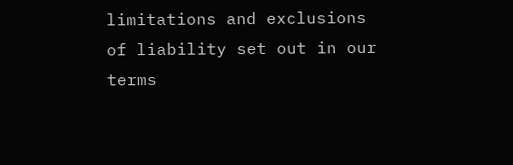limitations and exclusions of liability set out in our terms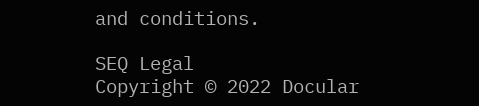and conditions.

SEQ Legal
Copyright © 2022 Docular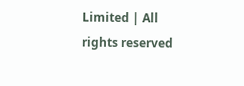Limited | All rights reserved